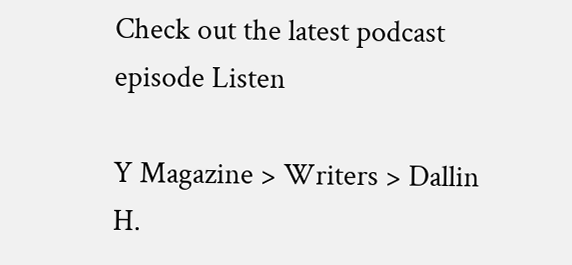Check out the latest podcast episode Listen

Y Magazine > Writers > Dallin H.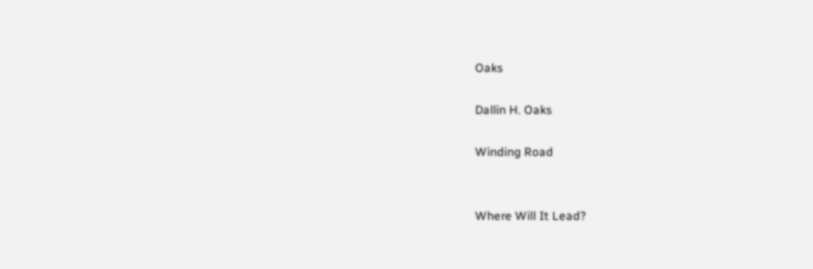Oaks

Dallin H. Oaks

Winding Road


Where Will It Lead?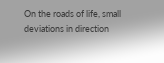On the roads of life, small deviations in direction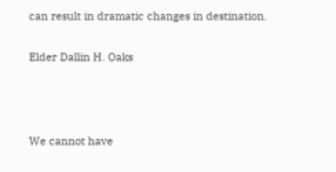can result in dramatic changes in destination.

Elder Dallin H. Oaks



We cannot have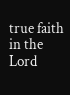true faith in the Lord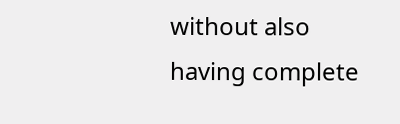without also having complete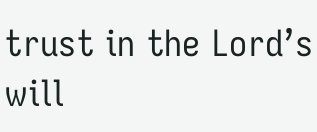trust in the Lord’s will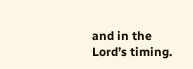and in the Lord’s timing.